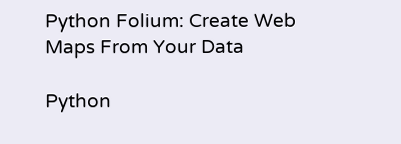Python Folium: Create Web Maps From Your Data

Python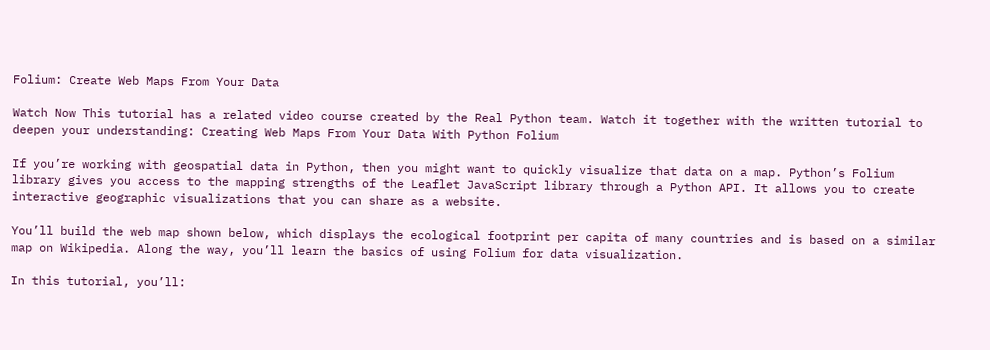Folium: Create Web Maps From Your Data

Watch Now This tutorial has a related video course created by the Real Python team. Watch it together with the written tutorial to deepen your understanding: Creating Web Maps From Your Data With Python Folium

If you’re working with geospatial data in Python, then you might want to quickly visualize that data on a map. Python’s Folium library gives you access to the mapping strengths of the Leaflet JavaScript library through a Python API. It allows you to create interactive geographic visualizations that you can share as a website.

You’ll build the web map shown below, which displays the ecological footprint per capita of many countries and is based on a similar map on Wikipedia. Along the way, you’ll learn the basics of using Folium for data visualization.

In this tutorial, you’ll: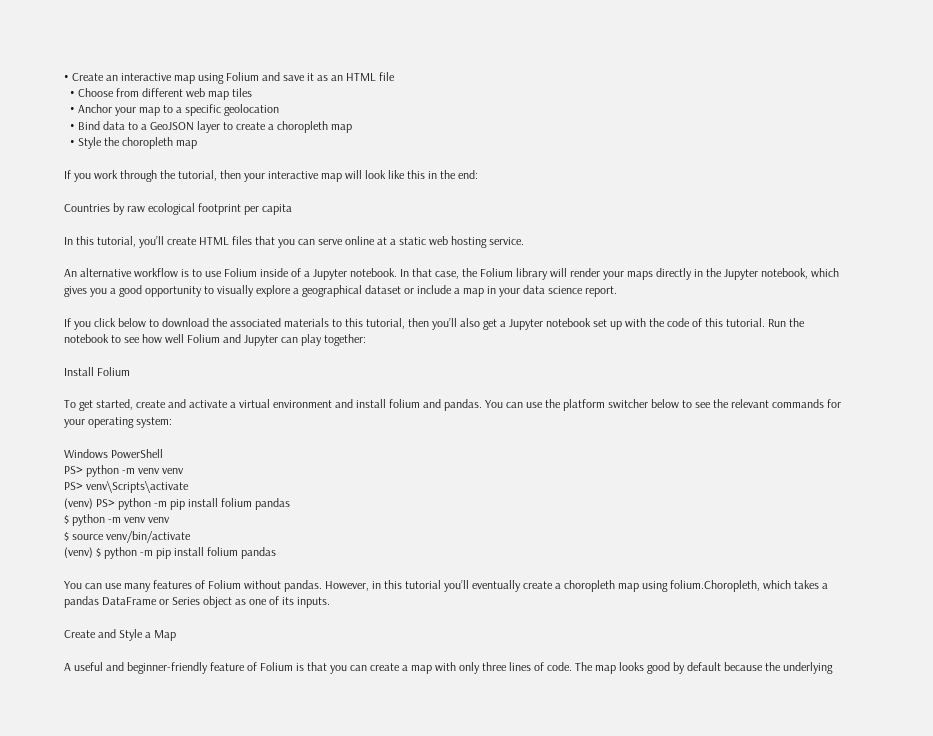• Create an interactive map using Folium and save it as an HTML file
  • Choose from different web map tiles
  • Anchor your map to a specific geolocation
  • Bind data to a GeoJSON layer to create a choropleth map
  • Style the choropleth map

If you work through the tutorial, then your interactive map will look like this in the end:

Countries by raw ecological footprint per capita

In this tutorial, you’ll create HTML files that you can serve online at a static web hosting service.

An alternative workflow is to use Folium inside of a Jupyter notebook. In that case, the Folium library will render your maps directly in the Jupyter notebook, which gives you a good opportunity to visually explore a geographical dataset or include a map in your data science report.

If you click below to download the associated materials to this tutorial, then you’ll also get a Jupyter notebook set up with the code of this tutorial. Run the notebook to see how well Folium and Jupyter can play together:

Install Folium

To get started, create and activate a virtual environment and install folium and pandas. You can use the platform switcher below to see the relevant commands for your operating system:

Windows PowerShell
PS> python -m venv venv
PS> venv\Scripts\activate
(venv) PS> python -m pip install folium pandas
$ python -m venv venv
$ source venv/bin/activate
(venv) $ python -m pip install folium pandas

You can use many features of Folium without pandas. However, in this tutorial you’ll eventually create a choropleth map using folium.Choropleth, which takes a pandas DataFrame or Series object as one of its inputs.

Create and Style a Map

A useful and beginner-friendly feature of Folium is that you can create a map with only three lines of code. The map looks good by default because the underlying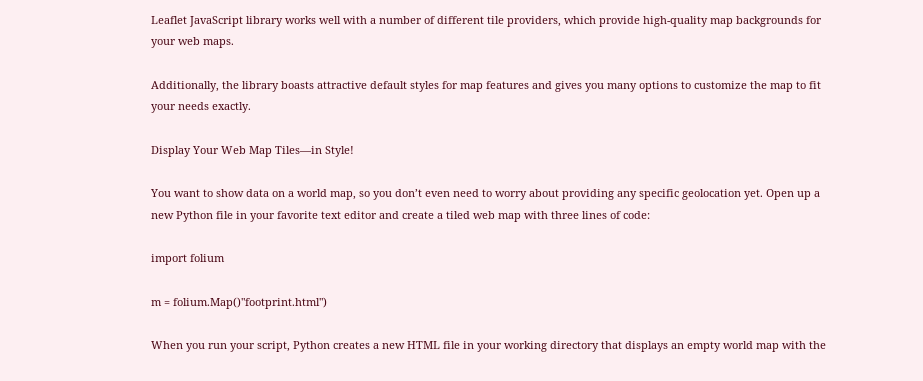Leaflet JavaScript library works well with a number of different tile providers, which provide high-quality map backgrounds for your web maps.

Additionally, the library boasts attractive default styles for map features and gives you many options to customize the map to fit your needs exactly.

Display Your Web Map Tiles—in Style!

You want to show data on a world map, so you don’t even need to worry about providing any specific geolocation yet. Open up a new Python file in your favorite text editor and create a tiled web map with three lines of code:

import folium

m = folium.Map()"footprint.html")

When you run your script, Python creates a new HTML file in your working directory that displays an empty world map with the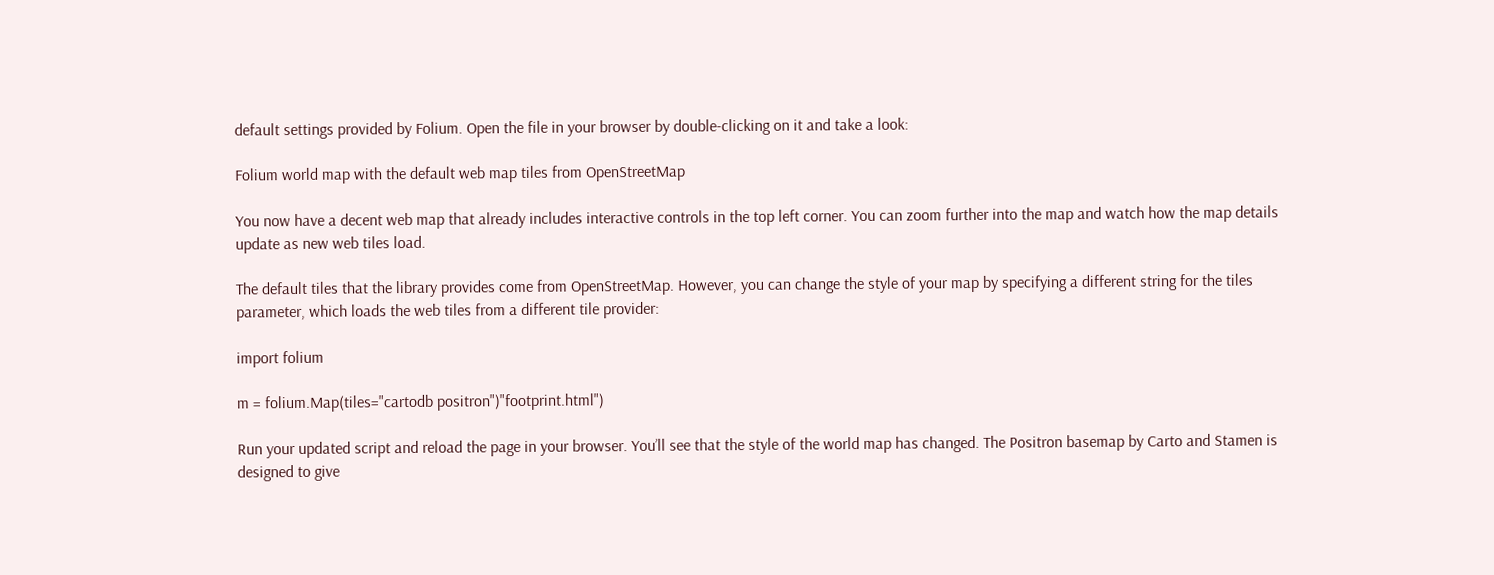default settings provided by Folium. Open the file in your browser by double-clicking on it and take a look:

Folium world map with the default web map tiles from OpenStreetMap

You now have a decent web map that already includes interactive controls in the top left corner. You can zoom further into the map and watch how the map details update as new web tiles load.

The default tiles that the library provides come from OpenStreetMap. However, you can change the style of your map by specifying a different string for the tiles parameter, which loads the web tiles from a different tile provider:

import folium

m = folium.Map(tiles="cartodb positron")"footprint.html")

Run your updated script and reload the page in your browser. You’ll see that the style of the world map has changed. The Positron basemap by Carto and Stamen is designed to give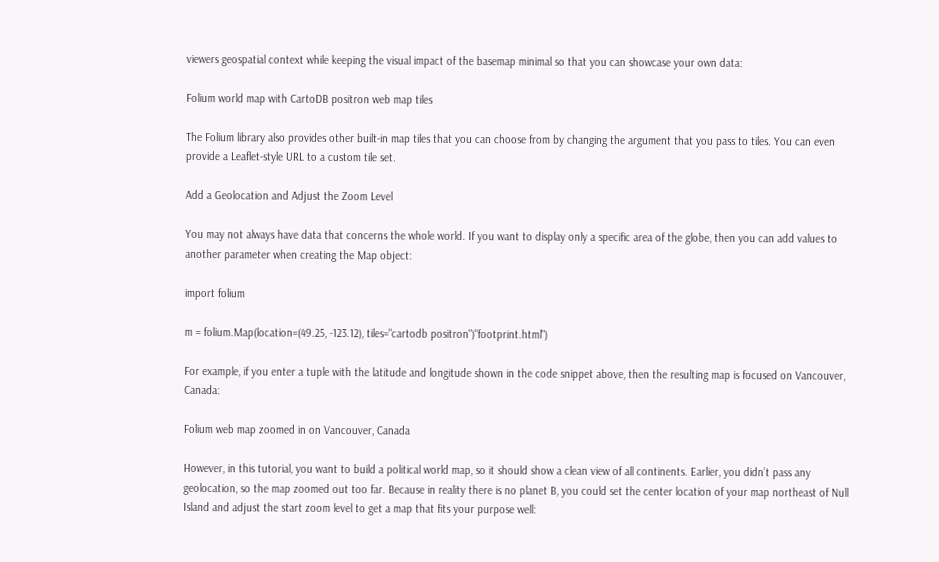viewers geospatial context while keeping the visual impact of the basemap minimal so that you can showcase your own data:

Folium world map with CartoDB positron web map tiles

The Folium library also provides other built-in map tiles that you can choose from by changing the argument that you pass to tiles. You can even provide a Leaflet-style URL to a custom tile set.

Add a Geolocation and Adjust the Zoom Level

You may not always have data that concerns the whole world. If you want to display only a specific area of the globe, then you can add values to another parameter when creating the Map object:

import folium

m = folium.Map(location=(49.25, -123.12), tiles="cartodb positron")"footprint.html")

For example, if you enter a tuple with the latitude and longitude shown in the code snippet above, then the resulting map is focused on Vancouver, Canada:

Folium web map zoomed in on Vancouver, Canada

However, in this tutorial, you want to build a political world map, so it should show a clean view of all continents. Earlier, you didn’t pass any geolocation, so the map zoomed out too far. Because in reality there is no planet B, you could set the center location of your map northeast of Null Island and adjust the start zoom level to get a map that fits your purpose well: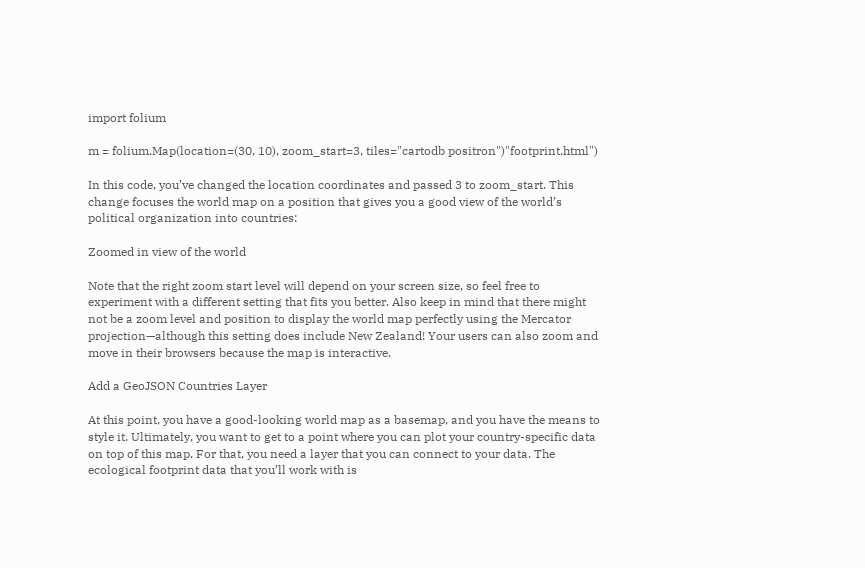import folium

m = folium.Map(location=(30, 10), zoom_start=3, tiles="cartodb positron")"footprint.html")

In this code, you’ve changed the location coordinates and passed 3 to zoom_start. This change focuses the world map on a position that gives you a good view of the world’s political organization into countries:

Zoomed in view of the world

Note that the right zoom start level will depend on your screen size, so feel free to experiment with a different setting that fits you better. Also keep in mind that there might not be a zoom level and position to display the world map perfectly using the Mercator projection—although this setting does include New Zealand! Your users can also zoom and move in their browsers because the map is interactive.

Add a GeoJSON Countries Layer

At this point, you have a good-looking world map as a basemap, and you have the means to style it. Ultimately, you want to get to a point where you can plot your country-specific data on top of this map. For that, you need a layer that you can connect to your data. The ecological footprint data that you’ll work with is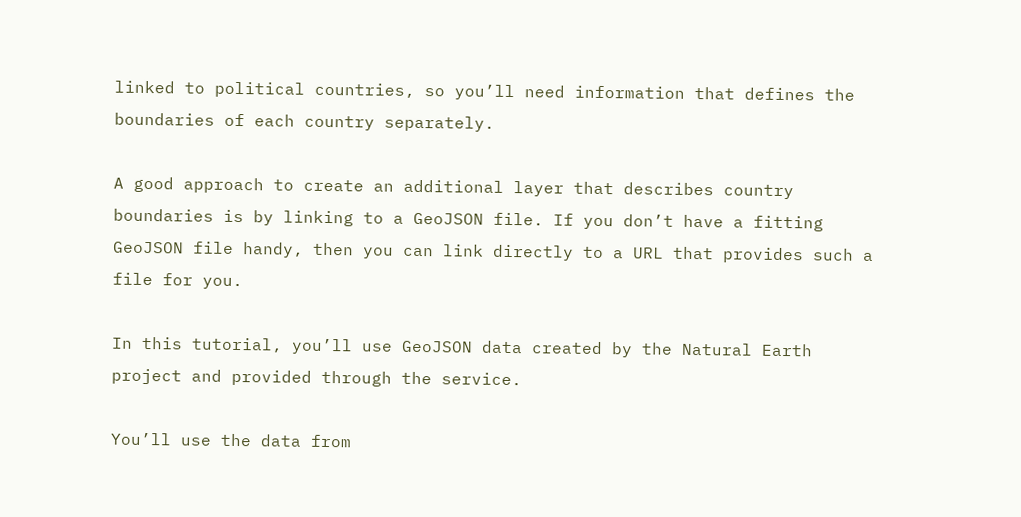linked to political countries, so you’ll need information that defines the boundaries of each country separately.

A good approach to create an additional layer that describes country boundaries is by linking to a GeoJSON file. If you don’t have a fitting GeoJSON file handy, then you can link directly to a URL that provides such a file for you.

In this tutorial, you’ll use GeoJSON data created by the Natural Earth project and provided through the service.

You’ll use the data from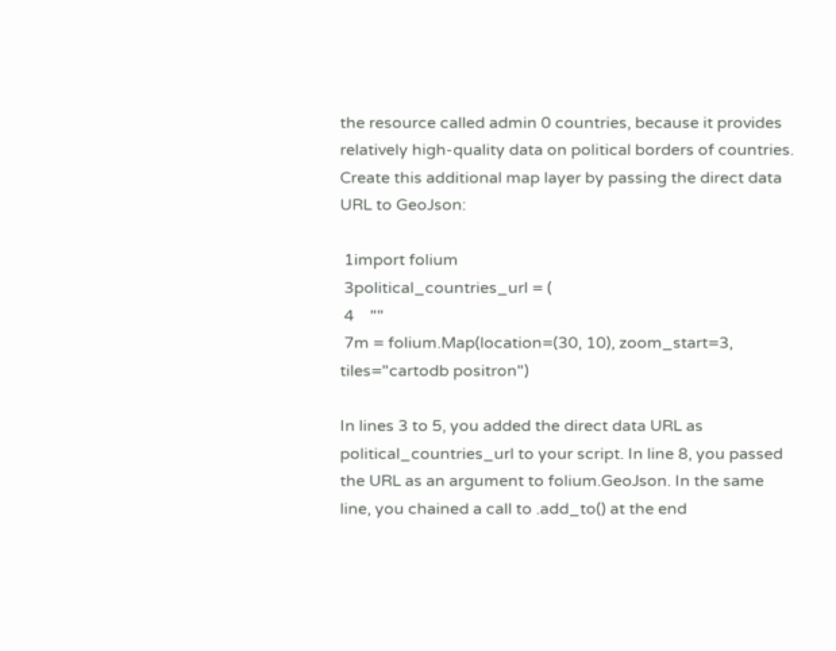the resource called admin 0 countries, because it provides relatively high-quality data on political borders of countries. Create this additional map layer by passing the direct data URL to GeoJson:

 1import folium
 3political_countries_url = (
 4    ""
 7m = folium.Map(location=(30, 10), zoom_start=3, tiles="cartodb positron")

In lines 3 to 5, you added the direct data URL as political_countries_url to your script. In line 8, you passed the URL as an argument to folium.GeoJson. In the same line, you chained a call to .add_to() at the end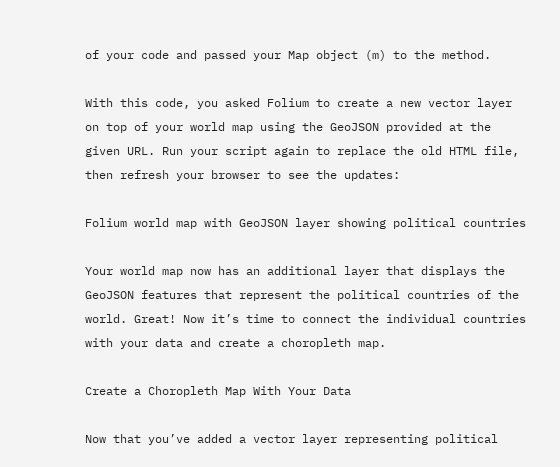of your code and passed your Map object (m) to the method.

With this code, you asked Folium to create a new vector layer on top of your world map using the GeoJSON provided at the given URL. Run your script again to replace the old HTML file, then refresh your browser to see the updates:

Folium world map with GeoJSON layer showing political countries

Your world map now has an additional layer that displays the GeoJSON features that represent the political countries of the world. Great! Now it’s time to connect the individual countries with your data and create a choropleth map.

Create a Choropleth Map With Your Data

Now that you’ve added a vector layer representing political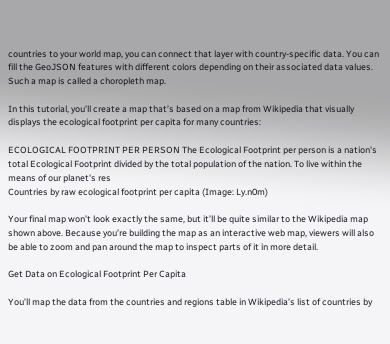countries to your world map, you can connect that layer with country-specific data. You can fill the GeoJSON features with different colors depending on their associated data values. Such a map is called a choropleth map.

In this tutorial, you’ll create a map that’s based on a map from Wikipedia that visually displays the ecological footprint per capita for many countries:

ECOLOGICAL FOOTPRINT PER PERSON The Ecological Footprint per person is a nation's total Ecological Footprint divided by the total population of the nation. To live within the means of our planet's res
Countries by raw ecological footprint per capita (Image: Ly.n0m)

Your final map won’t look exactly the same, but it’ll be quite similar to the Wikipedia map shown above. Because you’re building the map as an interactive web map, viewers will also be able to zoom and pan around the map to inspect parts of it in more detail.

Get Data on Ecological Footprint Per Capita

You’ll map the data from the countries and regions table in Wikipedia’s list of countries by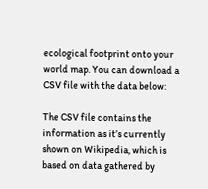ecological footprint onto your world map. You can download a CSV file with the data below:

The CSV file contains the information as it’s currently shown on Wikipedia, which is based on data gathered by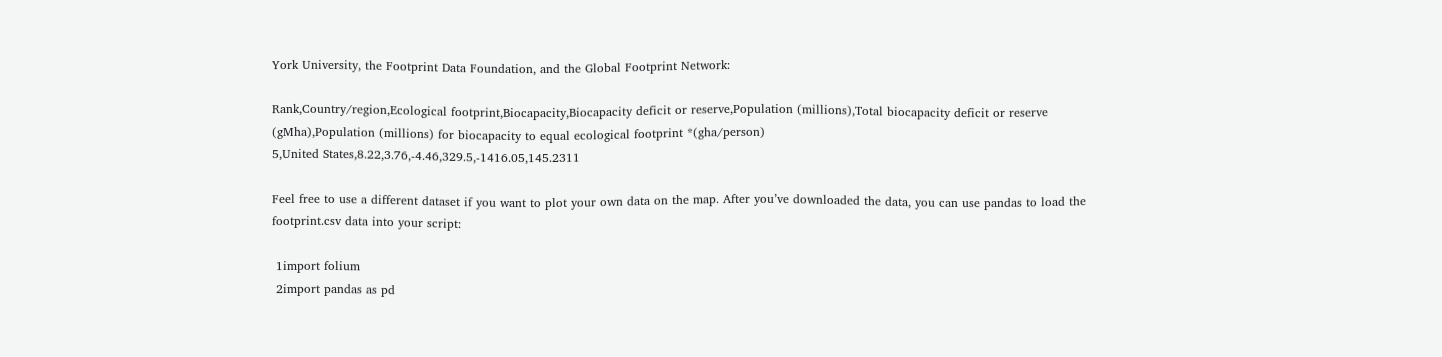York University, the Footprint Data Foundation, and the Global Footprint Network:

Rank,Country/region,Ecological footprint,Biocapacity,Biocapacity deficit or reserve,Population (millions),Total biocapacity deficit or reserve (gMha),Population (millions) for biocapacity to equal ecological footprint *(gha/person)
5,United States,8.22,3.76,-4.46,329.5,-1416.05,145.2311

Feel free to use a different dataset if you want to plot your own data on the map. After you’ve downloaded the data, you can use pandas to load the footprint.csv data into your script:

 1import folium
 2import pandas as pd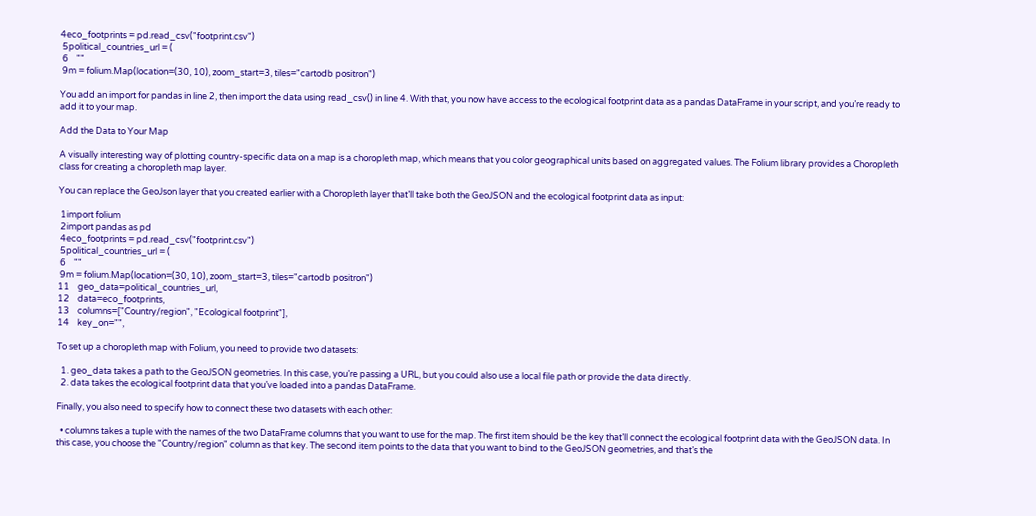4eco_footprints = pd.read_csv("footprint.csv")
 5political_countries_url = (
 6    ""
 9m = folium.Map(location=(30, 10), zoom_start=3, tiles="cartodb positron")

You add an import for pandas in line 2, then import the data using read_csv() in line 4. With that, you now have access to the ecological footprint data as a pandas DataFrame in your script, and you’re ready to add it to your map.

Add the Data to Your Map

A visually interesting way of plotting country-specific data on a map is a choropleth map, which means that you color geographical units based on aggregated values. The Folium library provides a Choropleth class for creating a choropleth map layer.

You can replace the GeoJson layer that you created earlier with a Choropleth layer that’ll take both the GeoJSON and the ecological footprint data as input:

 1import folium
 2import pandas as pd
 4eco_footprints = pd.read_csv("footprint.csv")
 5political_countries_url = (
 6    ""
 9m = folium.Map(location=(30, 10), zoom_start=3, tiles="cartodb positron")
11    geo_data=political_countries_url,
12    data=eco_footprints,
13    columns=["Country/region", "Ecological footprint"],
14    key_on="",

To set up a choropleth map with Folium, you need to provide two datasets:

  1. geo_data takes a path to the GeoJSON geometries. In this case, you’re passing a URL, but you could also use a local file path or provide the data directly.
  2. data takes the ecological footprint data that you’ve loaded into a pandas DataFrame.

Finally, you also need to specify how to connect these two datasets with each other:

  • columns takes a tuple with the names of the two DataFrame columns that you want to use for the map. The first item should be the key that’ll connect the ecological footprint data with the GeoJSON data. In this case, you choose the "Country/region" column as that key. The second item points to the data that you want to bind to the GeoJSON geometries, and that’s the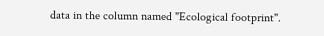data in the column named "Ecological footprint".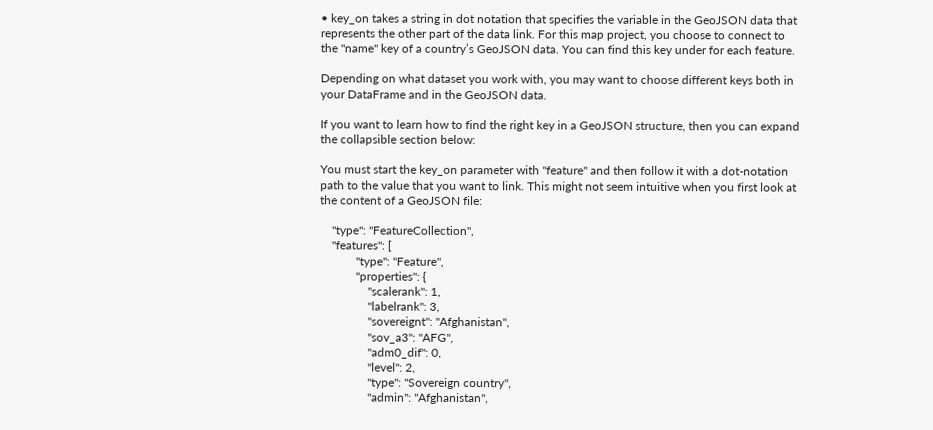• key_on takes a string in dot notation that specifies the variable in the GeoJSON data that represents the other part of the data link. For this map project, you choose to connect to the "name" key of a country’s GeoJSON data. You can find this key under for each feature.

Depending on what dataset you work with, you may want to choose different keys both in your DataFrame and in the GeoJSON data.

If you want to learn how to find the right key in a GeoJSON structure, then you can expand the collapsible section below:

You must start the key_on parameter with "feature" and then follow it with a dot-notation path to the value that you want to link. This might not seem intuitive when you first look at the content of a GeoJSON file:

    "type": "FeatureCollection",
    "features": [
            "type": "Feature",
            "properties": {
                "scalerank": 1,
                "labelrank": 3,
                "sovereignt": "Afghanistan",
                "sov_a3": "AFG",
                "adm0_dif": 0,
                "level": 2,
                "type": "Sovereign country",
                "admin": "Afghanistan",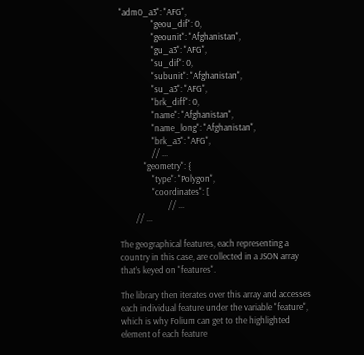"adm0_a3": "AFG",
                "geou_dif": 0,
                "geounit": "Afghanistan",
                "gu_a3": "AFG",
                "su_dif": 0,
                "subunit": "Afghanistan",
                "su_a3": "AFG",
                "brk_diff": 0,
                "name": "Afghanistan",
                "name_long": "Afghanistan",
                "brk_a3": "AFG",
                // ...
            "geometry": {
                "type": "Polygon",
                "coordinates": [
                        // ...
        // ...

The geographical features, each representing a country in this case, are collected in a JSON array that’s keyed on "features".

The library then iterates over this array and accesses each individual feature under the variable "feature", which is why Folium can get to the highlighted element of each feature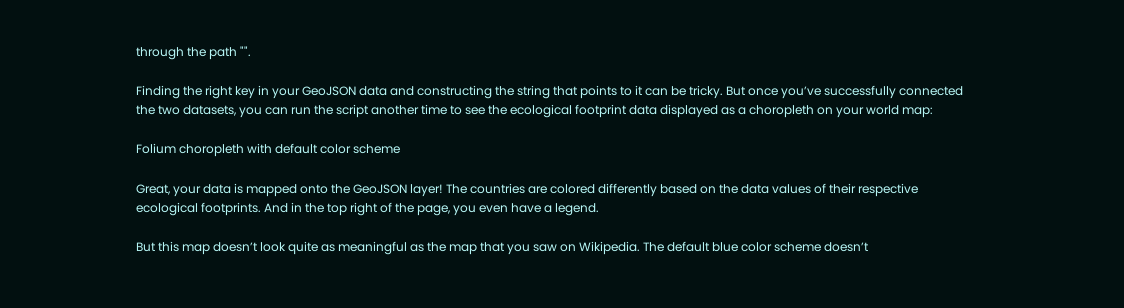through the path "".

Finding the right key in your GeoJSON data and constructing the string that points to it can be tricky. But once you’ve successfully connected the two datasets, you can run the script another time to see the ecological footprint data displayed as a choropleth on your world map:

Folium choropleth with default color scheme

Great, your data is mapped onto the GeoJSON layer! The countries are colored differently based on the data values of their respective ecological footprints. And in the top right of the page, you even have a legend.

But this map doesn’t look quite as meaningful as the map that you saw on Wikipedia. The default blue color scheme doesn’t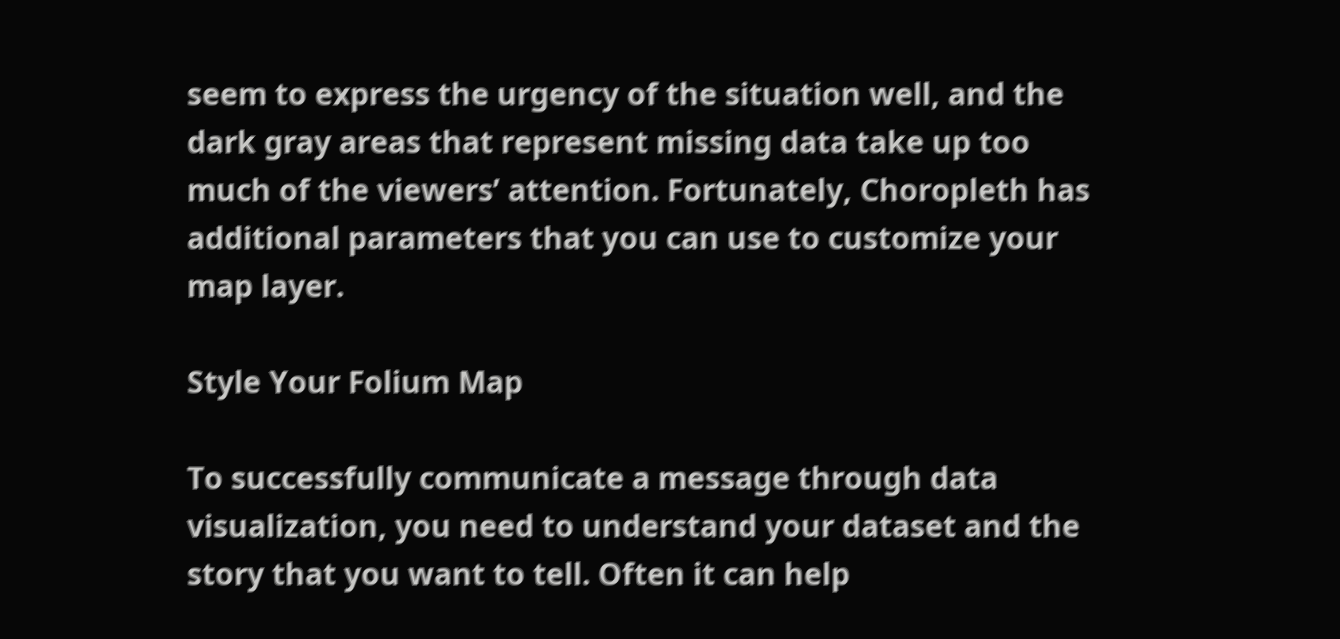seem to express the urgency of the situation well, and the dark gray areas that represent missing data take up too much of the viewers’ attention. Fortunately, Choropleth has additional parameters that you can use to customize your map layer.

Style Your Folium Map

To successfully communicate a message through data visualization, you need to understand your dataset and the story that you want to tell. Often it can help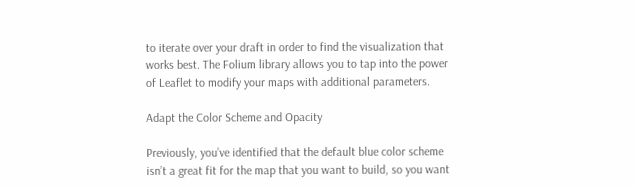to iterate over your draft in order to find the visualization that works best. The Folium library allows you to tap into the power of Leaflet to modify your maps with additional parameters.

Adapt the Color Scheme and Opacity

Previously, you’ve identified that the default blue color scheme isn’t a great fit for the map that you want to build, so you want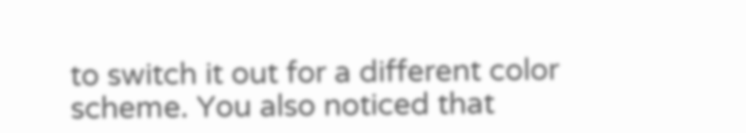to switch it out for a different color scheme. You also noticed that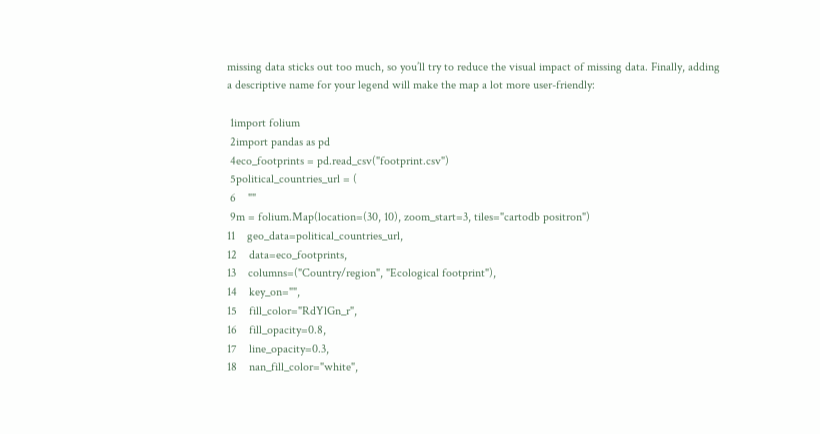missing data sticks out too much, so you’ll try to reduce the visual impact of missing data. Finally, adding a descriptive name for your legend will make the map a lot more user-friendly:

 1import folium
 2import pandas as pd
 4eco_footprints = pd.read_csv("footprint.csv")
 5political_countries_url = (
 6    ""
 9m = folium.Map(location=(30, 10), zoom_start=3, tiles="cartodb positron")
11    geo_data=political_countries_url,
12    data=eco_footprints,
13    columns=("Country/region", "Ecological footprint"),
14    key_on="",
15    fill_color="RdYlGn_r",
16    fill_opacity=0.8,
17    line_opacity=0.3,
18    nan_fill_color="white",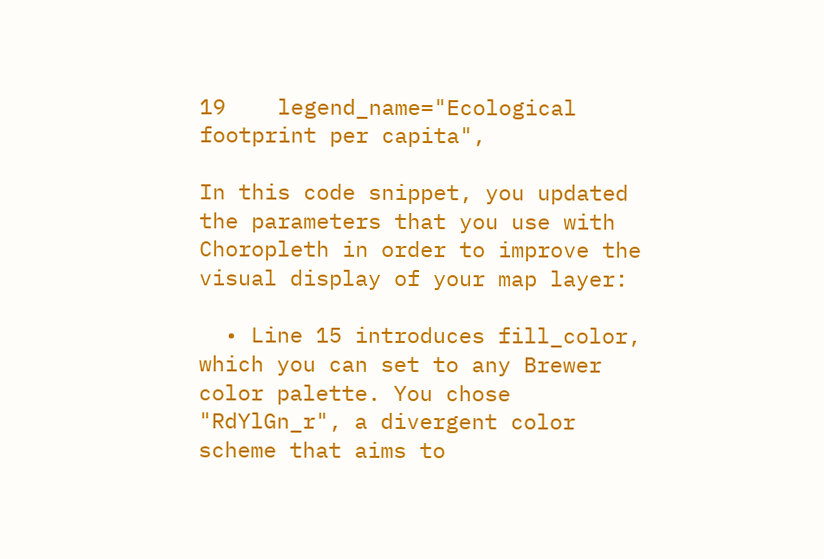19    legend_name="Ecological footprint per capita",

In this code snippet, you updated the parameters that you use with Choropleth in order to improve the visual display of your map layer:

  • Line 15 introduces fill_color, which you can set to any Brewer color palette. You chose "RdYlGn_r", a divergent color scheme that aims to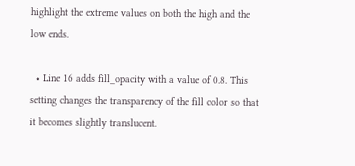highlight the extreme values on both the high and the low ends.

  • Line 16 adds fill_opacity with a value of 0.8. This setting changes the transparency of the fill color so that it becomes slightly translucent.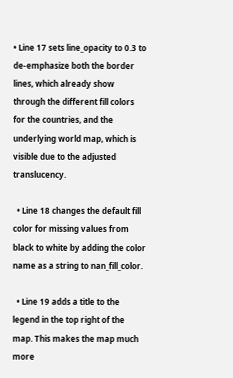• Line 17 sets line_opacity to 0.3 to de-emphasize both the border lines, which already show through the different fill colors for the countries, and the underlying world map, which is visible due to the adjusted translucency.

  • Line 18 changes the default fill color for missing values from black to white by adding the color name as a string to nan_fill_color.

  • Line 19 adds a title to the legend in the top right of the map. This makes the map much more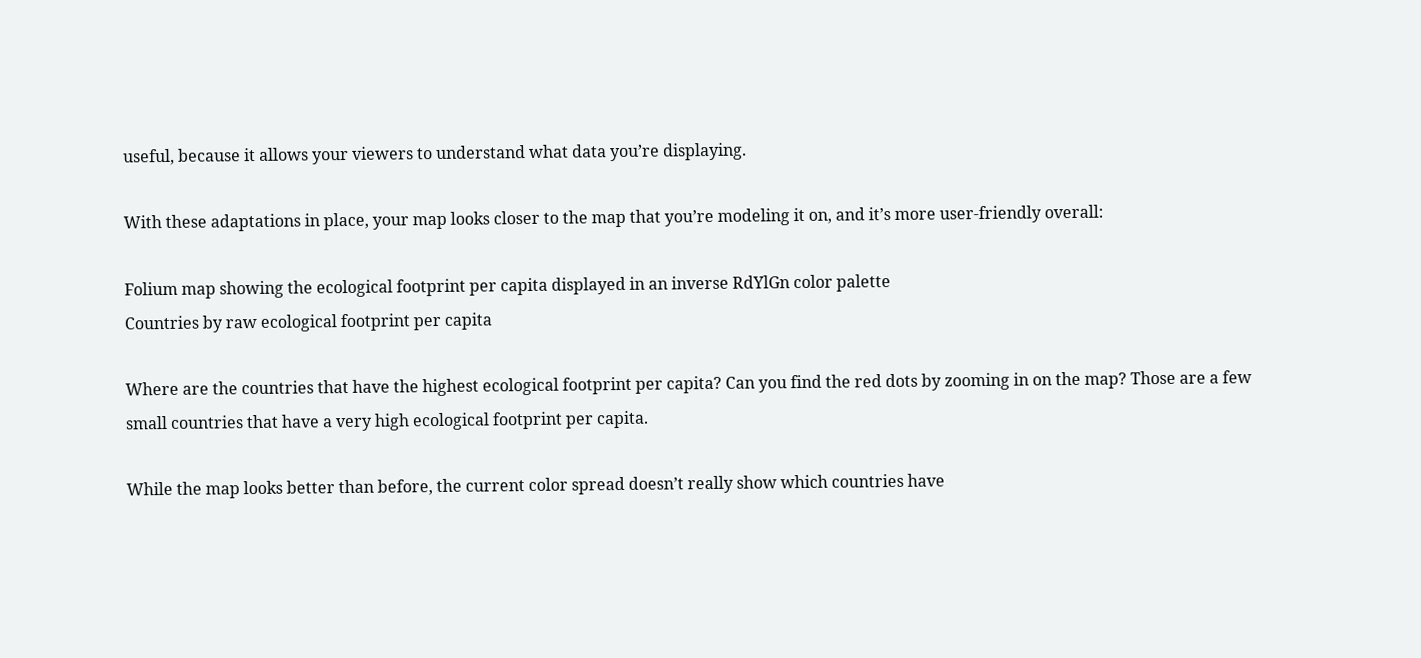useful, because it allows your viewers to understand what data you’re displaying.

With these adaptations in place, your map looks closer to the map that you’re modeling it on, and it’s more user-friendly overall:

Folium map showing the ecological footprint per capita displayed in an inverse RdYlGn color palette
Countries by raw ecological footprint per capita

Where are the countries that have the highest ecological footprint per capita? Can you find the red dots by zooming in on the map? Those are a few small countries that have a very high ecological footprint per capita.

While the map looks better than before, the current color spread doesn’t really show which countries have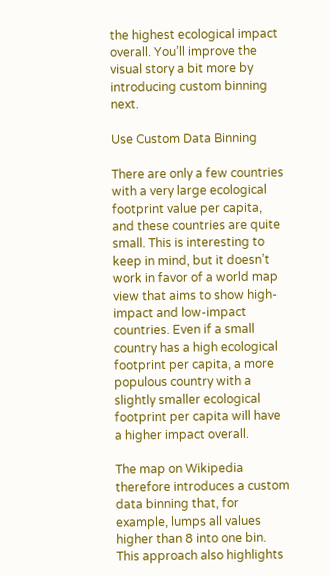the highest ecological impact overall. You’ll improve the visual story a bit more by introducing custom binning next.

Use Custom Data Binning

There are only a few countries with a very large ecological footprint value per capita, and these countries are quite small. This is interesting to keep in mind, but it doesn’t work in favor of a world map view that aims to show high-impact and low-impact countries. Even if a small country has a high ecological footprint per capita, a more populous country with a slightly smaller ecological footprint per capita will have a higher impact overall.

The map on Wikipedia therefore introduces a custom data binning that, for example, lumps all values higher than 8 into one bin. This approach also highlights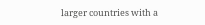larger countries with a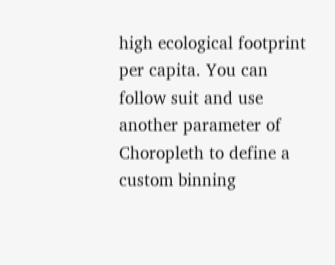high ecological footprint per capita. You can follow suit and use another parameter of Choropleth to define a custom binning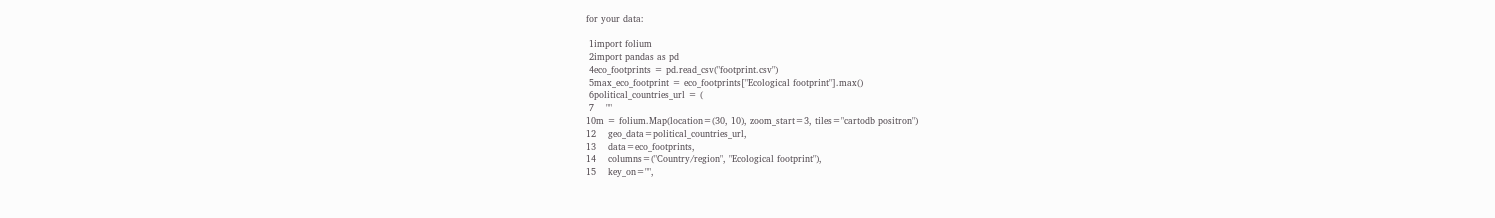for your data:

 1import folium
 2import pandas as pd
 4eco_footprints = pd.read_csv("footprint.csv")
 5max_eco_footprint = eco_footprints["Ecological footprint"].max()
 6political_countries_url = (
 7    ""
10m = folium.Map(location=(30, 10), zoom_start=3, tiles="cartodb positron")
12    geo_data=political_countries_url,
13    data=eco_footprints,
14    columns=("Country/region", "Ecological footprint"),
15    key_on="",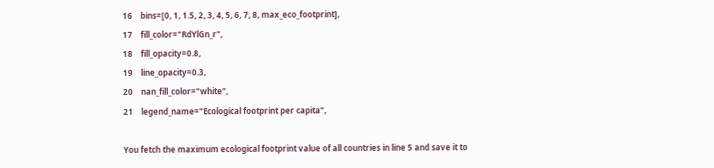16    bins=[0, 1, 1.5, 2, 3, 4, 5, 6, 7, 8, max_eco_footprint],
17    fill_color="RdYlGn_r",
18    fill_opacity=0.8,
19    line_opacity=0.3,
20    nan_fill_color="white",
21    legend_name="Ecological footprint per capita",

You fetch the maximum ecological footprint value of all countries in line 5 and save it to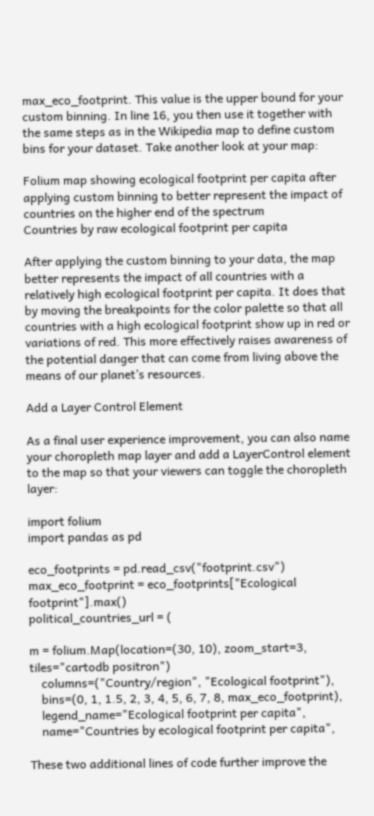max_eco_footprint. This value is the upper bound for your custom binning. In line 16, you then use it together with the same steps as in the Wikipedia map to define custom bins for your dataset. Take another look at your map:

Folium map showing ecological footprint per capita after applying custom binning to better represent the impact of countries on the higher end of the spectrum
Countries by raw ecological footprint per capita

After applying the custom binning to your data, the map better represents the impact of all countries with a relatively high ecological footprint per capita. It does that by moving the breakpoints for the color palette so that all countries with a high ecological footprint show up in red or variations of red. This more effectively raises awareness of the potential danger that can come from living above the means of our planet’s resources.

Add a Layer Control Element

As a final user experience improvement, you can also name your choropleth map layer and add a LayerControl element to the map so that your viewers can toggle the choropleth layer:

import folium
import pandas as pd

eco_footprints = pd.read_csv("footprint.csv")
max_eco_footprint = eco_footprints["Ecological footprint"].max()
political_countries_url = (

m = folium.Map(location=(30, 10), zoom_start=3, tiles="cartodb positron")
    columns=("Country/region", "Ecological footprint"),
    bins=(0, 1, 1.5, 2, 3, 4, 5, 6, 7, 8, max_eco_footprint),
    legend_name="Ecological footprint per capita",
    name="Countries by ecological footprint per capita",

These two additional lines of code further improve the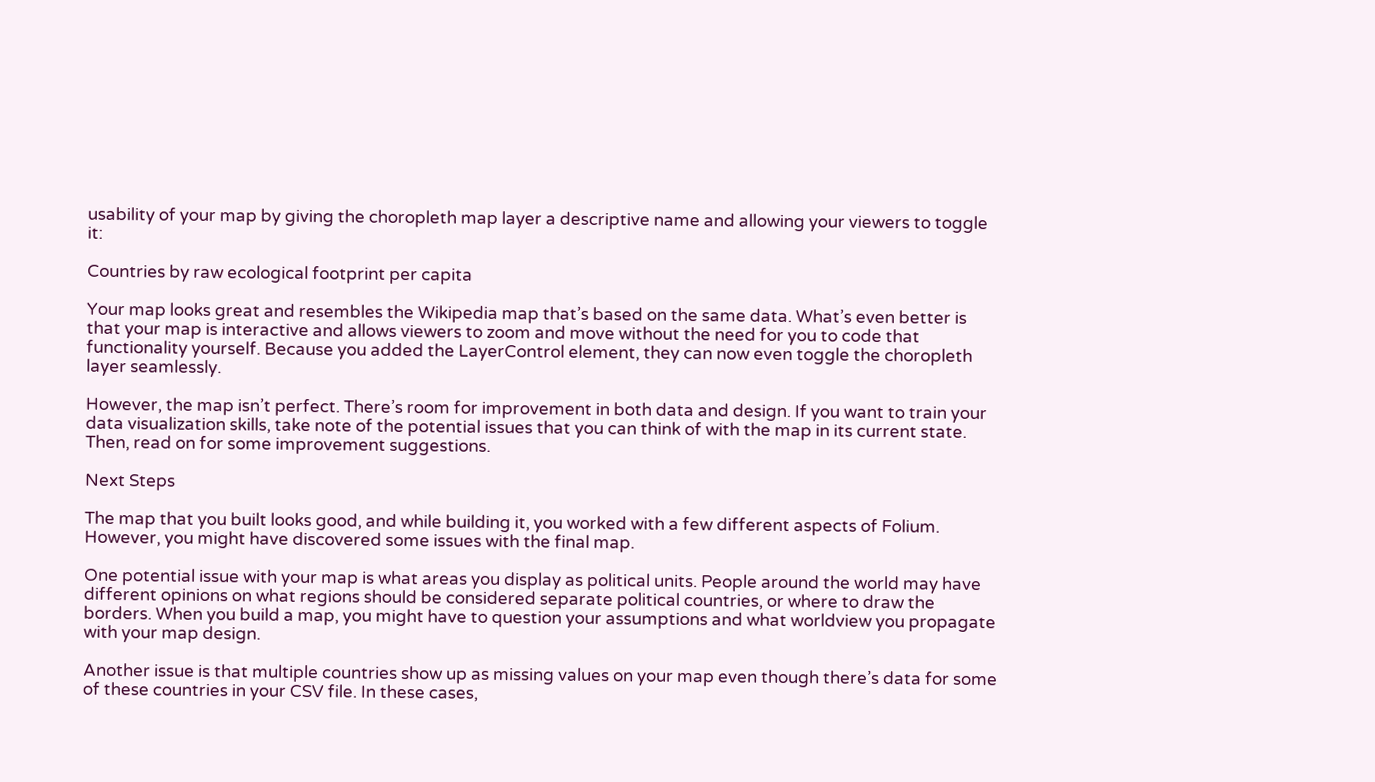usability of your map by giving the choropleth map layer a descriptive name and allowing your viewers to toggle it:

Countries by raw ecological footprint per capita

Your map looks great and resembles the Wikipedia map that’s based on the same data. What’s even better is that your map is interactive and allows viewers to zoom and move without the need for you to code that functionality yourself. Because you added the LayerControl element, they can now even toggle the choropleth layer seamlessly.

However, the map isn’t perfect. There’s room for improvement in both data and design. If you want to train your data visualization skills, take note of the potential issues that you can think of with the map in its current state. Then, read on for some improvement suggestions.

Next Steps

The map that you built looks good, and while building it, you worked with a few different aspects of Folium. However, you might have discovered some issues with the final map.

One potential issue with your map is what areas you display as political units. People around the world may have different opinions on what regions should be considered separate political countries, or where to draw the borders. When you build a map, you might have to question your assumptions and what worldview you propagate with your map design.

Another issue is that multiple countries show up as missing values on your map even though there’s data for some of these countries in your CSV file. In these cases,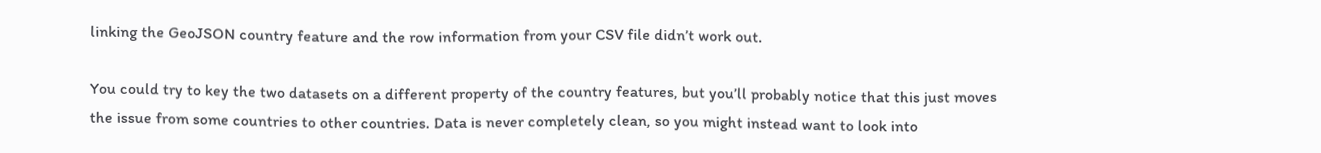linking the GeoJSON country feature and the row information from your CSV file didn’t work out.

You could try to key the two datasets on a different property of the country features, but you’ll probably notice that this just moves the issue from some countries to other countries. Data is never completely clean, so you might instead want to look into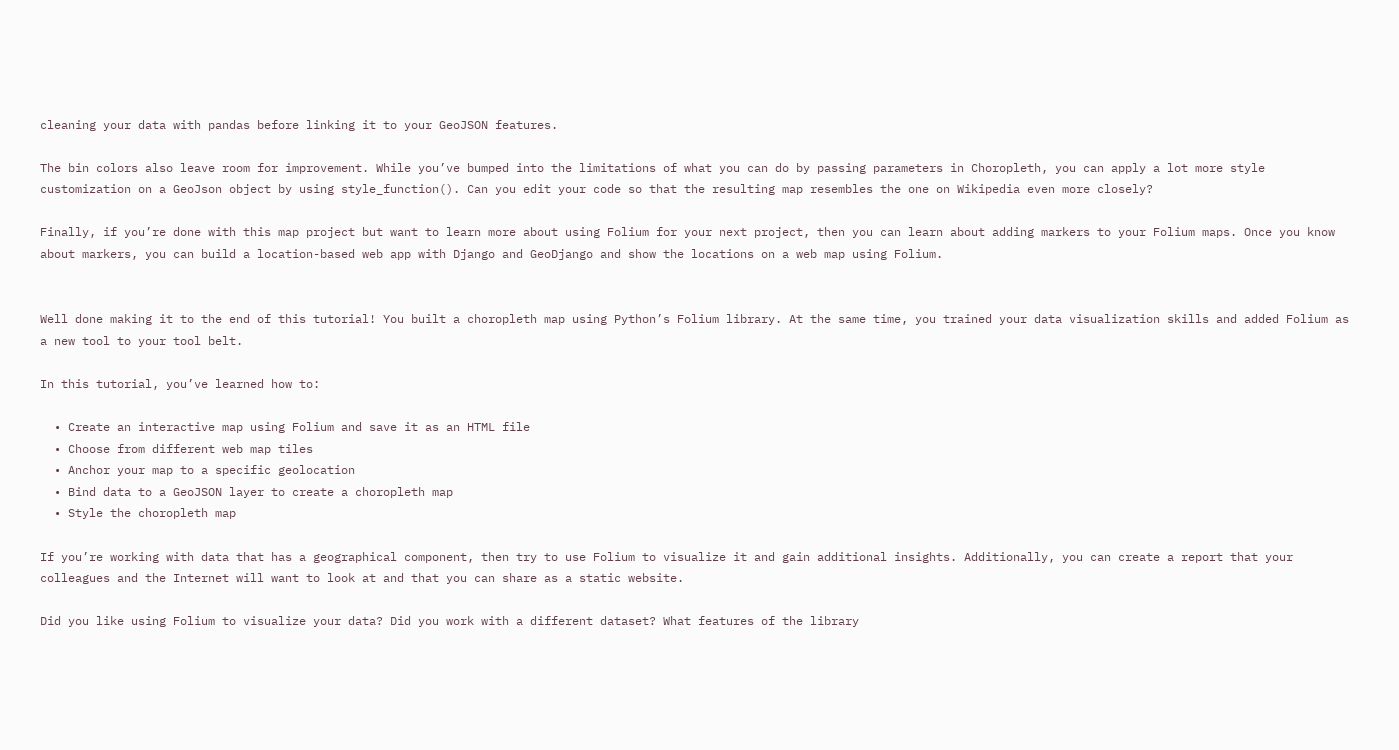cleaning your data with pandas before linking it to your GeoJSON features.

The bin colors also leave room for improvement. While you’ve bumped into the limitations of what you can do by passing parameters in Choropleth, you can apply a lot more style customization on a GeoJson object by using style_function(). Can you edit your code so that the resulting map resembles the one on Wikipedia even more closely?

Finally, if you’re done with this map project but want to learn more about using Folium for your next project, then you can learn about adding markers to your Folium maps. Once you know about markers, you can build a location-based web app with Django and GeoDjango and show the locations on a web map using Folium.


Well done making it to the end of this tutorial! You built a choropleth map using Python’s Folium library. At the same time, you trained your data visualization skills and added Folium as a new tool to your tool belt.

In this tutorial, you’ve learned how to:

  • Create an interactive map using Folium and save it as an HTML file
  • Choose from different web map tiles
  • Anchor your map to a specific geolocation
  • Bind data to a GeoJSON layer to create a choropleth map
  • Style the choropleth map

If you’re working with data that has a geographical component, then try to use Folium to visualize it and gain additional insights. Additionally, you can create a report that your colleagues and the Internet will want to look at and that you can share as a static website.

Did you like using Folium to visualize your data? Did you work with a different dataset? What features of the library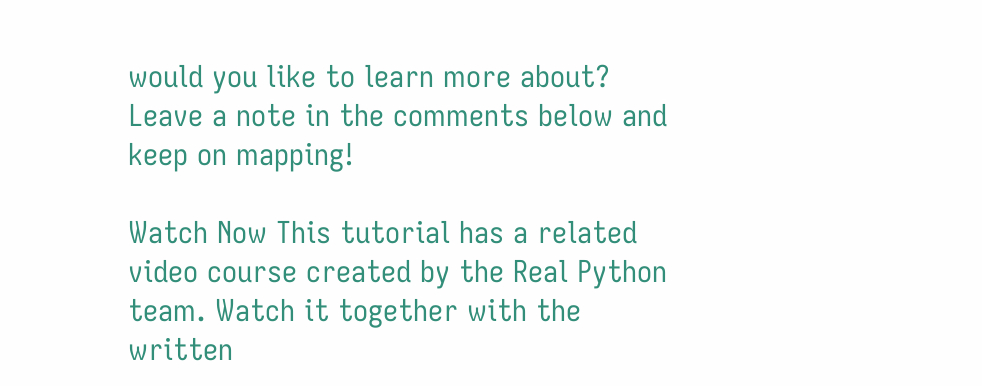would you like to learn more about? Leave a note in the comments below and keep on mapping!

Watch Now This tutorial has a related video course created by the Real Python team. Watch it together with the written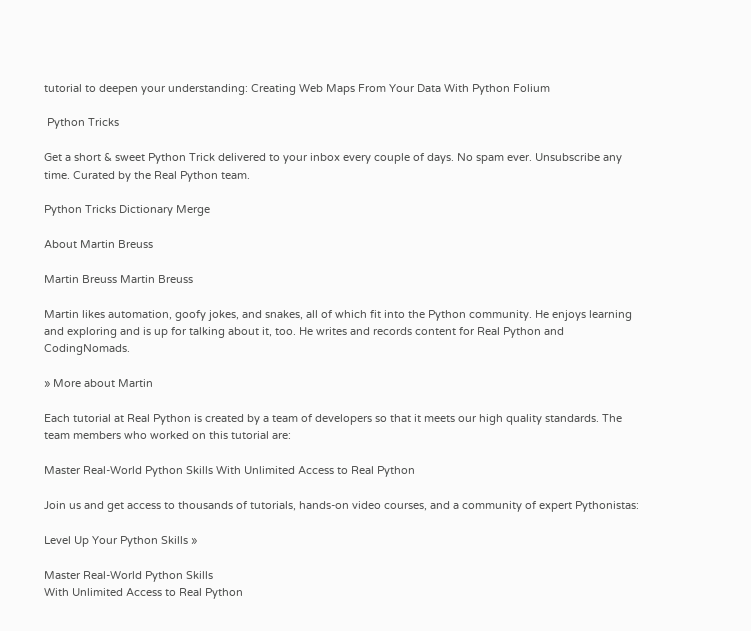tutorial to deepen your understanding: Creating Web Maps From Your Data With Python Folium

 Python Tricks

Get a short & sweet Python Trick delivered to your inbox every couple of days. No spam ever. Unsubscribe any time. Curated by the Real Python team.

Python Tricks Dictionary Merge

About Martin Breuss

Martin Breuss Martin Breuss

Martin likes automation, goofy jokes, and snakes, all of which fit into the Python community. He enjoys learning and exploring and is up for talking about it, too. He writes and records content for Real Python and CodingNomads.

» More about Martin

Each tutorial at Real Python is created by a team of developers so that it meets our high quality standards. The team members who worked on this tutorial are:

Master Real-World Python Skills With Unlimited Access to Real Python

Join us and get access to thousands of tutorials, hands-on video courses, and a community of expert Pythonistas:

Level Up Your Python Skills »

Master Real-World Python Skills
With Unlimited Access to Real Python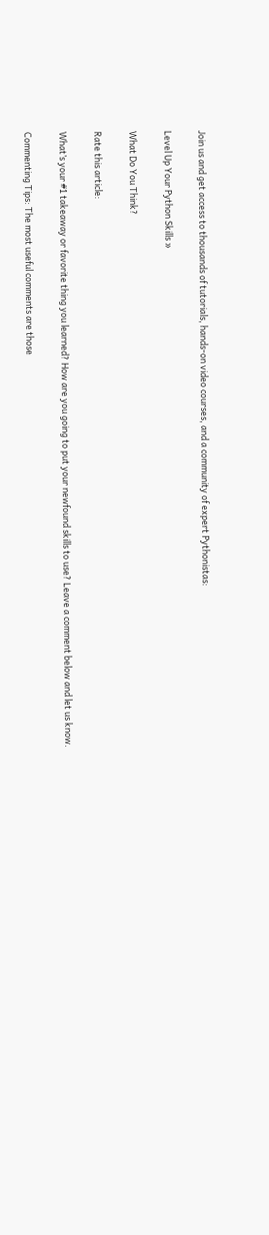Join us and get access to thousands of tutorials, hands-on video courses, and a community of expert Pythonistas:

Level Up Your Python Skills »

What Do You Think?

Rate this article:

What’s your #1 takeaway or favorite thing you learned? How are you going to put your newfound skills to use? Leave a comment below and let us know.

Commenting Tips: The most useful comments are those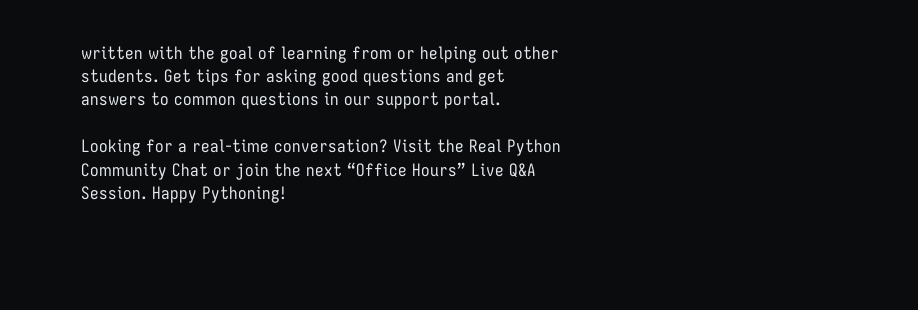written with the goal of learning from or helping out other students. Get tips for asking good questions and get answers to common questions in our support portal.

Looking for a real-time conversation? Visit the Real Python Community Chat or join the next “Office Hours” Live Q&A Session. Happy Pythoning!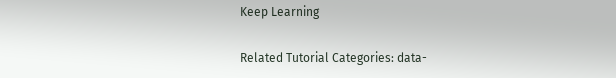Keep Learning

Related Tutorial Categories: data-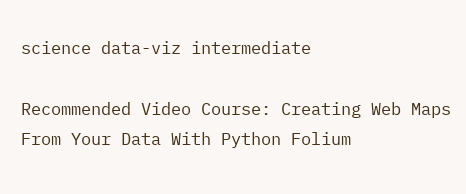science data-viz intermediate

Recommended Video Course: Creating Web Maps From Your Data With Python Folium